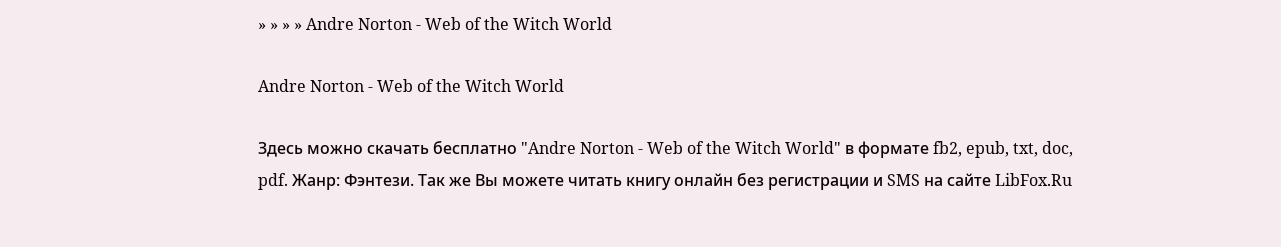» » » » Andre Norton - Web of the Witch World

Andre Norton - Web of the Witch World

Здесь можно скачать бесплатно "Andre Norton - Web of the Witch World" в формате fb2, epub, txt, doc, pdf. Жанр: Фэнтези. Так же Вы можете читать книгу онлайн без регистрации и SMS на сайте LibFox.Ru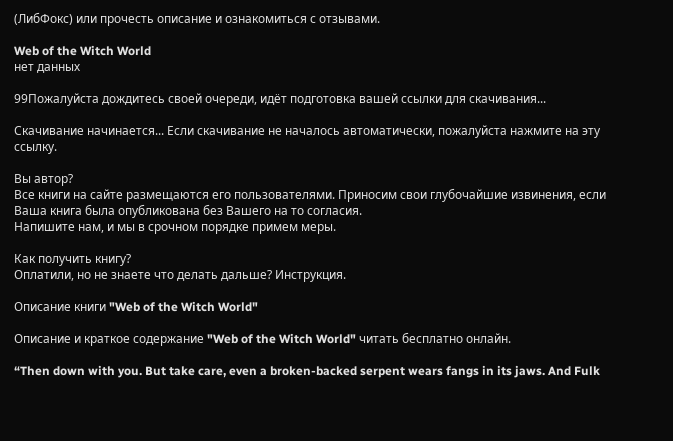(ЛибФокс) или прочесть описание и ознакомиться с отзывами.

Web of the Witch World
нет данных

99Пожалуйста дождитесь своей очереди, идёт подготовка вашей ссылки для скачивания...

Скачивание начинается... Если скачивание не началось автоматически, пожалуйста нажмите на эту ссылку.

Вы автор?
Все книги на сайте размещаются его пользователями. Приносим свои глубочайшие извинения, если Ваша книга была опубликована без Вашего на то согласия.
Напишите нам, и мы в срочном порядке примем меры.

Как получить книгу?
Оплатили, но не знаете что делать дальше? Инструкция.

Описание книги "Web of the Witch World"

Описание и краткое содержание "Web of the Witch World" читать бесплатно онлайн.

“Then down with you. But take care, even a broken-backed serpent wears fangs in its jaws. And Fulk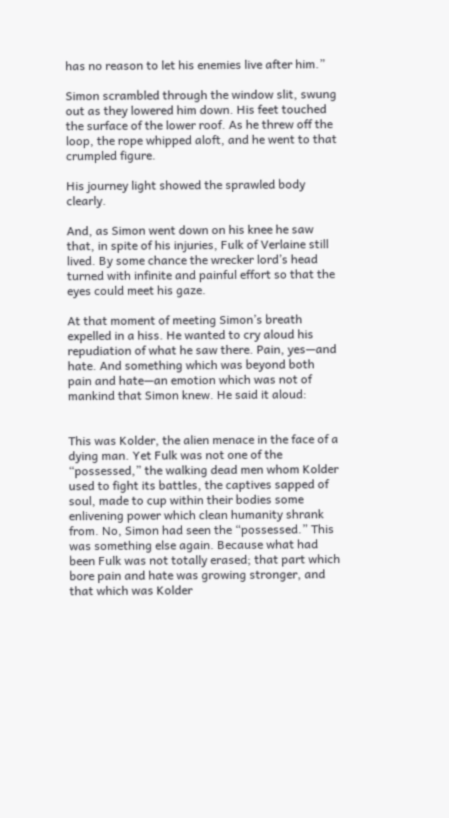has no reason to let his enemies live after him.”

Simon scrambled through the window slit, swung out as they lowered him down. His feet touched the surface of the lower roof. As he threw off the loop, the rope whipped aloft, and he went to that crumpled figure.

His journey light showed the sprawled body clearly.

And, as Simon went down on his knee he saw that, in spite of his injuries, Fulk of Verlaine still lived. By some chance the wrecker lord’s head turned with infinite and painful effort so that the eyes could meet his gaze.

At that moment of meeting Simon’s breath expelled in a hiss. He wanted to cry aloud his repudiation of what he saw there. Pain, yes—and hate. And something which was beyond both pain and hate—an emotion which was not of mankind that Simon knew. He said it aloud:


This was Kolder, the alien menace in the face of a dying man. Yet Fulk was not one of the “possessed,” the walking dead men whom Kolder used to fight its battles, the captives sapped of soul, made to cup within their bodies some enlivening power which clean humanity shrank from. No, Simon had seen the “possessed.” This was something else again. Because what had been Fulk was not totally erased; that part which bore pain and hate was growing stronger, and that which was Kolder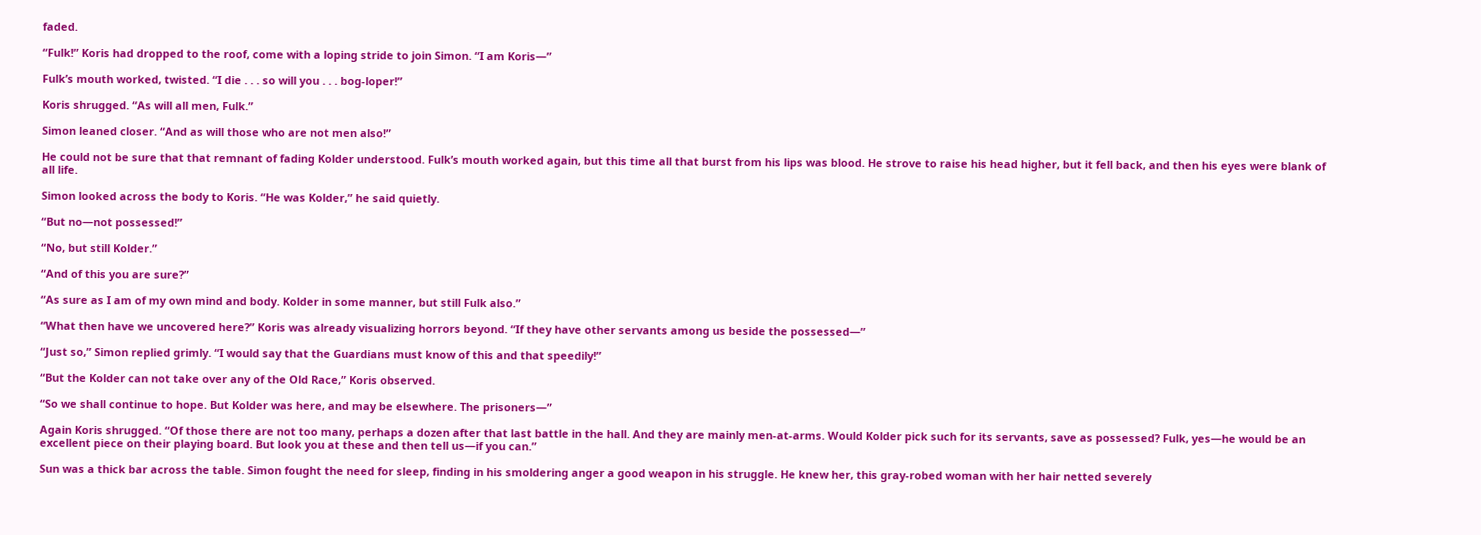faded.

“Fulk!” Koris had dropped to the roof, come with a loping stride to join Simon. “I am Koris—”

Fulk’s mouth worked, twisted. “I die . . . so will you . . . bog-loper!”

Koris shrugged. “As will all men, Fulk.”

Simon leaned closer. “And as will those who are not men also!”

He could not be sure that that remnant of fading Kolder understood. Fulk’s mouth worked again, but this time all that burst from his lips was blood. He strove to raise his head higher, but it fell back, and then his eyes were blank of all life.

Simon looked across the body to Koris. “He was Kolder,” he said quietly.

“But no—not possessed!”

“No, but still Kolder.”

“And of this you are sure?”

“As sure as I am of my own mind and body. Kolder in some manner, but still Fulk also.”

“What then have we uncovered here?” Koris was already visualizing horrors beyond. “If they have other servants among us beside the possessed—”

“Just so,” Simon replied grimly. “I would say that the Guardians must know of this and that speedily!”

“But the Kolder can not take over any of the Old Race,” Koris observed.

“So we shall continue to hope. But Kolder was here, and may be elsewhere. The prisoners—”

Again Koris shrugged. “Of those there are not too many, perhaps a dozen after that last battle in the hall. And they are mainly men-at-arms. Would Kolder pick such for its servants, save as possessed? Fulk, yes—he would be an excellent piece on their playing board. But look you at these and then tell us—if you can.”

Sun was a thick bar across the table. Simon fought the need for sleep, finding in his smoldering anger a good weapon in his struggle. He knew her, this gray-robed woman with her hair netted severely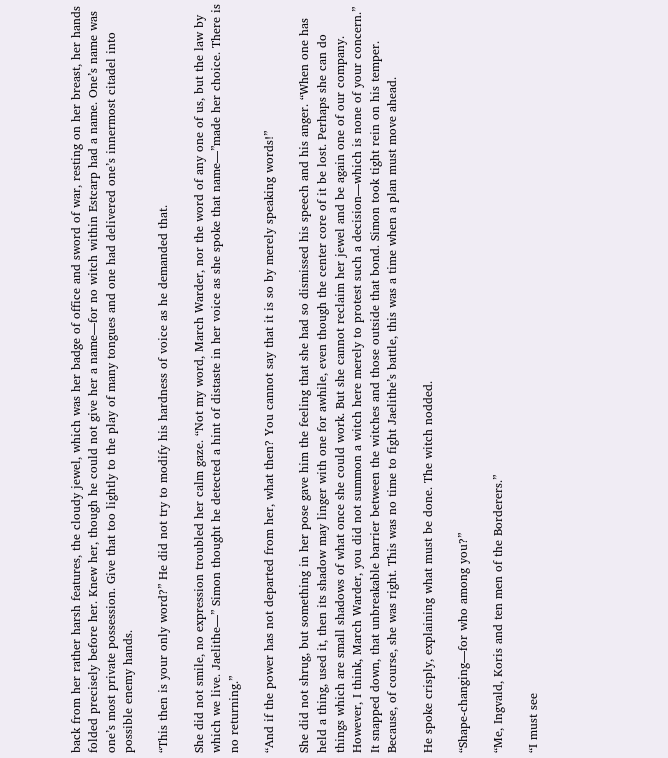back from her rather harsh features, the cloudy jewel, which was her badge of office and sword of war, resting on her breast, her hands folded precisely before her. Knew her, though he could not give her a name—for no witch within Estcarp had a name. One’s name was one’s most private possession. Give that too lightly to the play of many tongues and one had delivered one’s innermost citadel into possible enemy hands.

“This then is your only word?” He did not try to modify his hardness of voice as he demanded that.

She did not smile, no expression troubled her calm gaze. “Not my word, March Warder, nor the word of any one of us, but the law by which we live. Jaelithe—” Simon thought he detected a hint of distaste in her voice as she spoke that name—”made her choice. There is no returning.”

“And if the power has not departed from her, what then? You cannot say that it is so by merely speaking words!”

She did not shrug, but something in her pose gave him the feeling that she had so dismissed his speech and his anger. “When one has held a thing, used it, then its shadow may linger with one for awhile, even though the center core of it be lost. Perhaps she can do things which are small shadows of what once she could work. But she cannot reclaim her jewel and be again one of our company. However, I think, March Warder, you did not summon a witch here merely to protest such a decision—which is none of your concern.” It snapped down, that unbreakable barrier between the witches and those outside that bond. Simon took tight rein on his temper. Because, of course, she was right. This was no time to fight Jaelithe’s battle, this was a time when a plan must move ahead.

He spoke crisply, explaining what must be done. The witch nodded.

“Shape-changing—for who among you?”

“Me, Ingvald, Koris and ten men of the Borderers.”

“I must see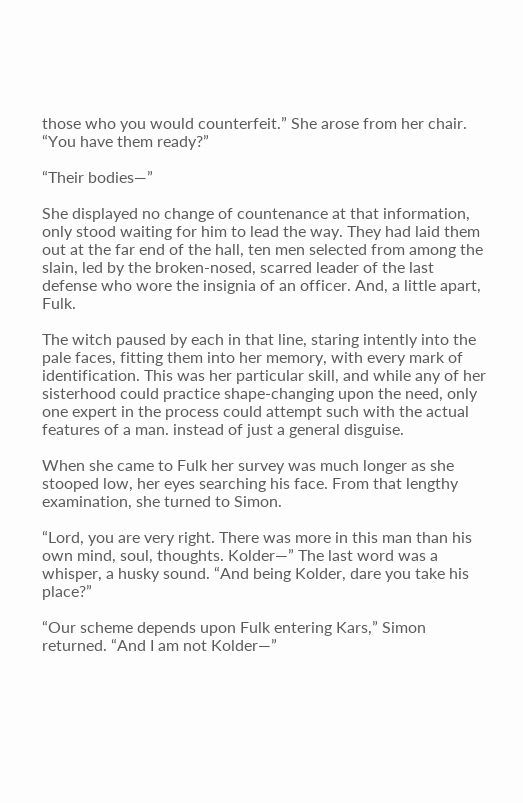those who you would counterfeit.” She arose from her chair. “You have them ready?”

“Their bodies—”

She displayed no change of countenance at that information, only stood waiting for him to lead the way. They had laid them out at the far end of the hall, ten men selected from among the slain, led by the broken-nosed, scarred leader of the last defense who wore the insignia of an officer. And, a little apart, Fulk.

The witch paused by each in that line, staring intently into the pale faces, fitting them into her memory, with every mark of identification. This was her particular skill, and while any of her sisterhood could practice shape-changing upon the need, only one expert in the process could attempt such with the actual features of a man. instead of just a general disguise.

When she came to Fulk her survey was much longer as she stooped low, her eyes searching his face. From that lengthy examination, she turned to Simon.

“Lord, you are very right. There was more in this man than his own mind, soul, thoughts. Kolder—” The last word was a whisper, a husky sound. “And being Kolder, dare you take his place?”

“Our scheme depends upon Fulk entering Kars,” Simon returned. “And I am not Kolder—”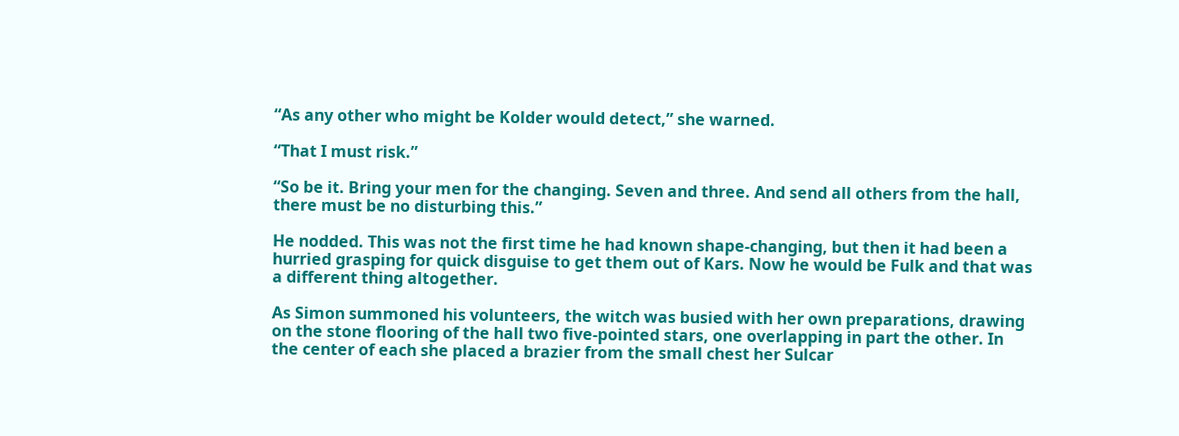“As any other who might be Kolder would detect,” she warned.

“That I must risk.”

“So be it. Bring your men for the changing. Seven and three. And send all others from the hall, there must be no disturbing this.”

He nodded. This was not the first time he had known shape-changing, but then it had been a hurried grasping for quick disguise to get them out of Kars. Now he would be Fulk and that was a different thing altogether.

As Simon summoned his volunteers, the witch was busied with her own preparations, drawing on the stone flooring of the hall two five-pointed stars, one overlapping in part the other. In the center of each she placed a brazier from the small chest her Sulcar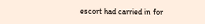escort had carried in for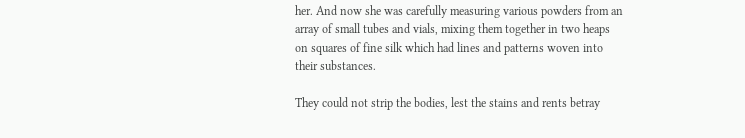her. And now she was carefully measuring various powders from an array of small tubes and vials, mixing them together in two heaps on squares of fine silk which had lines and patterns woven into their substances.

They could not strip the bodies, lest the stains and rents betray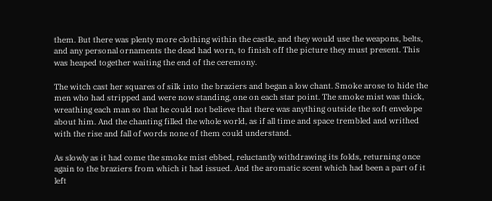them. But there was plenty more clothing within the castle, and they would use the weapons, belts, and any personal ornaments the dead had worn, to finish off the picture they must present. This was heaped together waiting the end of the ceremony.

The witch cast her squares of silk into the braziers and began a low chant. Smoke arose to hide the men who had stripped and were now standing, one on each star point. The smoke mist was thick, wreathing each man so that he could not believe that there was anything outside the soft envelope about him. And the chanting filled the whole world, as if all time and space trembled and writhed with the rise and fall of words none of them could understand.

As slowly as it had come the smoke mist ebbed, reluctantly withdrawing its folds, returning once again to the braziers from which it had issued. And the aromatic scent which had been a part of it left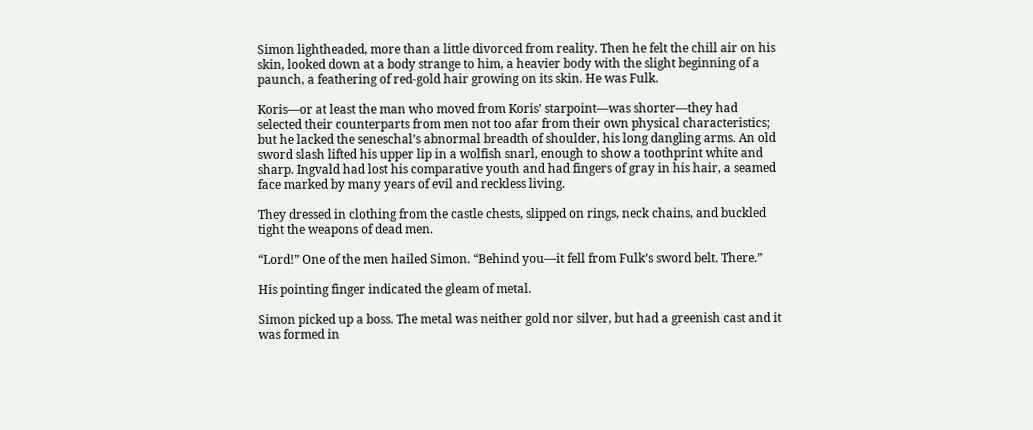Simon lightheaded, more than a little divorced from reality. Then he felt the chill air on his skin, looked down at a body strange to him, a heavier body with the slight beginning of a paunch, a feathering of red-gold hair growing on its skin. He was Fulk.

Koris—or at least the man who moved from Koris’ starpoint—was shorter—they had selected their counterparts from men not too afar from their own physical characteristics; but he lacked the seneschal’s abnormal breadth of shoulder, his long dangling arms. An old sword slash lifted his upper lip in a wolfish snarl, enough to show a toothprint white and sharp. Ingvald had lost his comparative youth and had fingers of gray in his hair, a seamed face marked by many years of evil and reckless living.

They dressed in clothing from the castle chests, slipped on rings, neck chains, and buckled tight the weapons of dead men.

“Lord!” One of the men hailed Simon. “Behind you—it fell from Fulk’s sword belt. There.”

His pointing finger indicated the gleam of metal.

Simon picked up a boss. The metal was neither gold nor silver, but had a greenish cast and it was formed in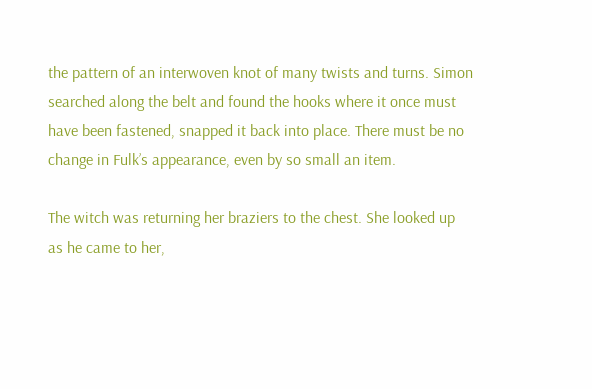the pattern of an interwoven knot of many twists and turns. Simon searched along the belt and found the hooks where it once must have been fastened, snapped it back into place. There must be no change in Fulk’s appearance, even by so small an item.

The witch was returning her braziers to the chest. She looked up as he came to her,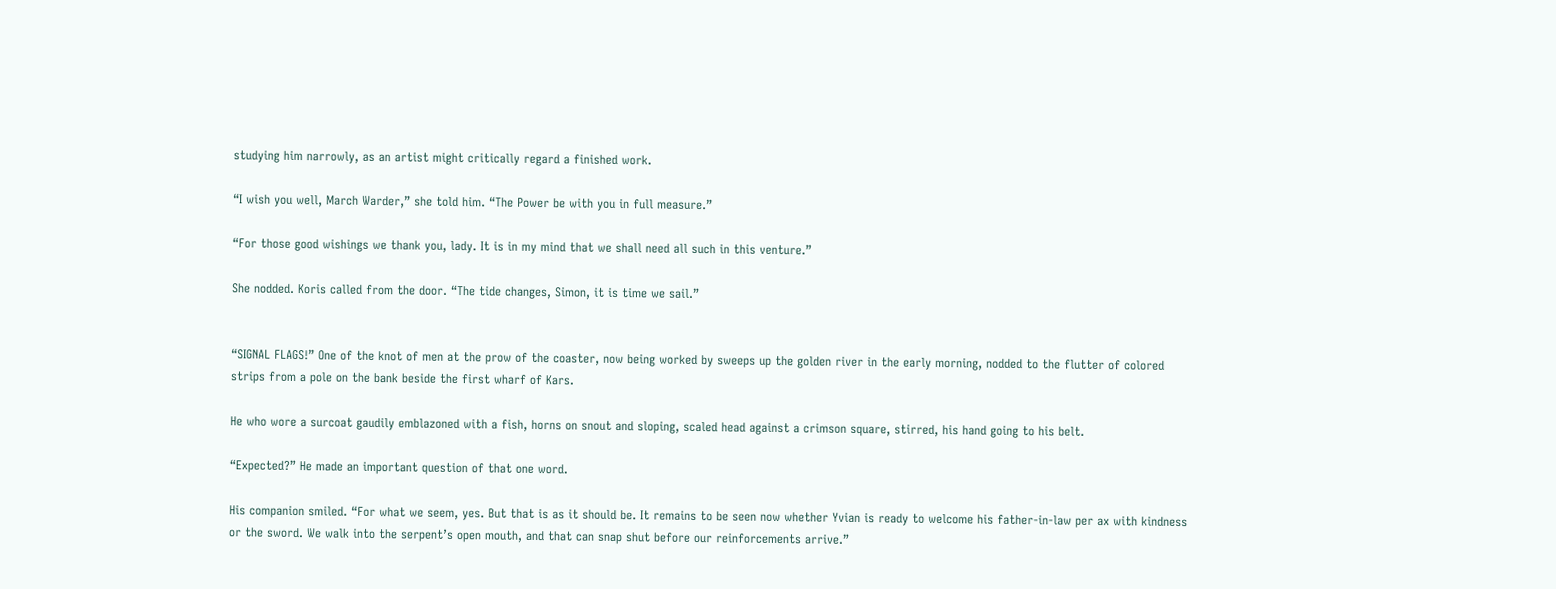studying him narrowly, as an artist might critically regard a finished work.

“I wish you well, March Warder,” she told him. “The Power be with you in full measure.”

“For those good wishings we thank you, lady. It is in my mind that we shall need all such in this venture.”

She nodded. Koris called from the door. “The tide changes, Simon, it is time we sail.”


“SIGNAL FLAGS!” One of the knot of men at the prow of the coaster, now being worked by sweeps up the golden river in the early morning, nodded to the flutter of colored strips from a pole on the bank beside the first wharf of Kars.

He who wore a surcoat gaudily emblazoned with a fish, horns on snout and sloping, scaled head against a crimson square, stirred, his hand going to his belt.

“Expected?” He made an important question of that one word.

His companion smiled. “For what we seem, yes. But that is as it should be. It remains to be seen now whether Yvian is ready to welcome his father-in-law per ax with kindness or the sword. We walk into the serpent’s open mouth, and that can snap shut before our reinforcements arrive.”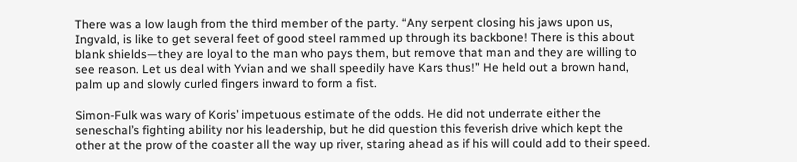There was a low laugh from the third member of the party. “Any serpent closing his jaws upon us, Ingvald, is like to get several feet of good steel rammed up through its backbone! There is this about blank shields—they are loyal to the man who pays them, but remove that man and they are willing to see reason. Let us deal with Yvian and we shall speedily have Kars thus!” He held out a brown hand, palm up and slowly curled fingers inward to form a fist.

Simon-Fulk was wary of Koris’ impetuous estimate of the odds. He did not underrate either the seneschal’s fighting ability nor his leadership, but he did question this feverish drive which kept the other at the prow of the coaster all the way up river, staring ahead as if his will could add to their speed.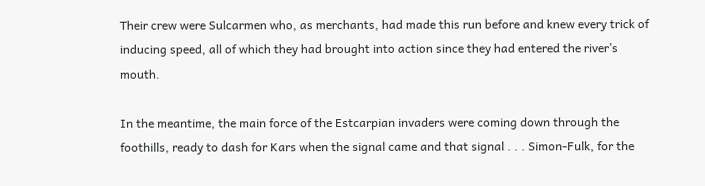Their crew were Sulcarmen who, as merchants, had made this run before and knew every trick of inducing speed, all of which they had brought into action since they had entered the river’s mouth.

In the meantime, the main force of the Estcarpian invaders were coming down through the foothills, ready to dash for Kars when the signal came and that signal . . . Simon-Fulk, for the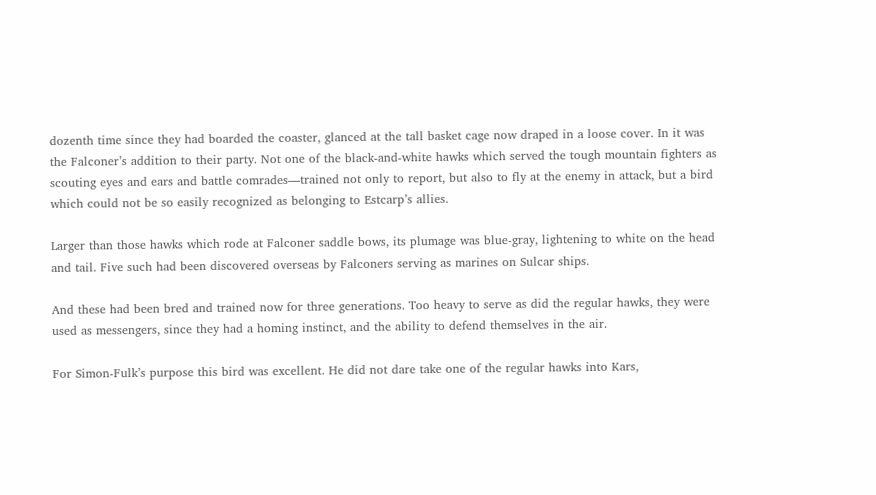dozenth time since they had boarded the coaster, glanced at the tall basket cage now draped in a loose cover. In it was the Falconer’s addition to their party. Not one of the black-and-white hawks which served the tough mountain fighters as scouting eyes and ears and battle comrades—trained not only to report, but also to fly at the enemy in attack, but a bird which could not be so easily recognized as belonging to Estcarp’s allies.

Larger than those hawks which rode at Falconer saddle bows, its plumage was blue-gray, lightening to white on the head and tail. Five such had been discovered overseas by Falconers serving as marines on Sulcar ships.

And these had been bred and trained now for three generations. Too heavy to serve as did the regular hawks, they were used as messengers, since they had a homing instinct, and the ability to defend themselves in the air.

For Simon-Fulk’s purpose this bird was excellent. He did not dare take one of the regular hawks into Kars,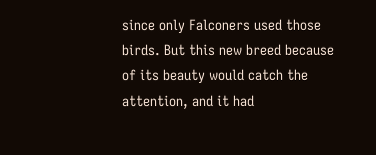since only Falconers used those birds. But this new breed because of its beauty would catch the attention, and it had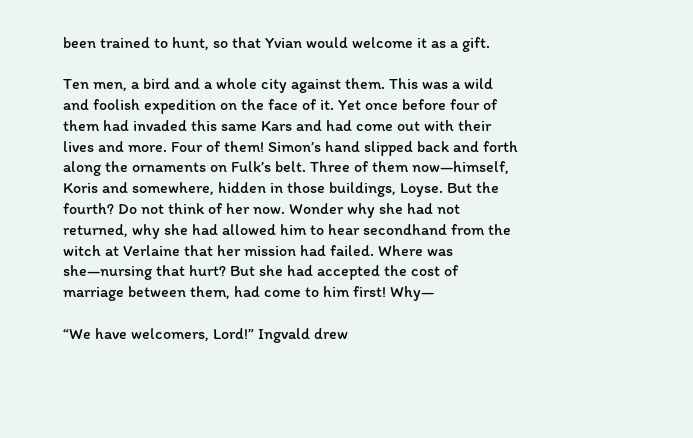been trained to hunt, so that Yvian would welcome it as a gift.

Ten men, a bird and a whole city against them. This was a wild and foolish expedition on the face of it. Yet once before four of them had invaded this same Kars and had come out with their lives and more. Four of them! Simon’s hand slipped back and forth along the ornaments on Fulk’s belt. Three of them now—himself, Koris and somewhere, hidden in those buildings, Loyse. But the fourth? Do not think of her now. Wonder why she had not returned, why she had allowed him to hear secondhand from the witch at Verlaine that her mission had failed. Where was she—nursing that hurt? But she had accepted the cost of marriage between them, had come to him first! Why—

“We have welcomers, Lord!” Ingvald drew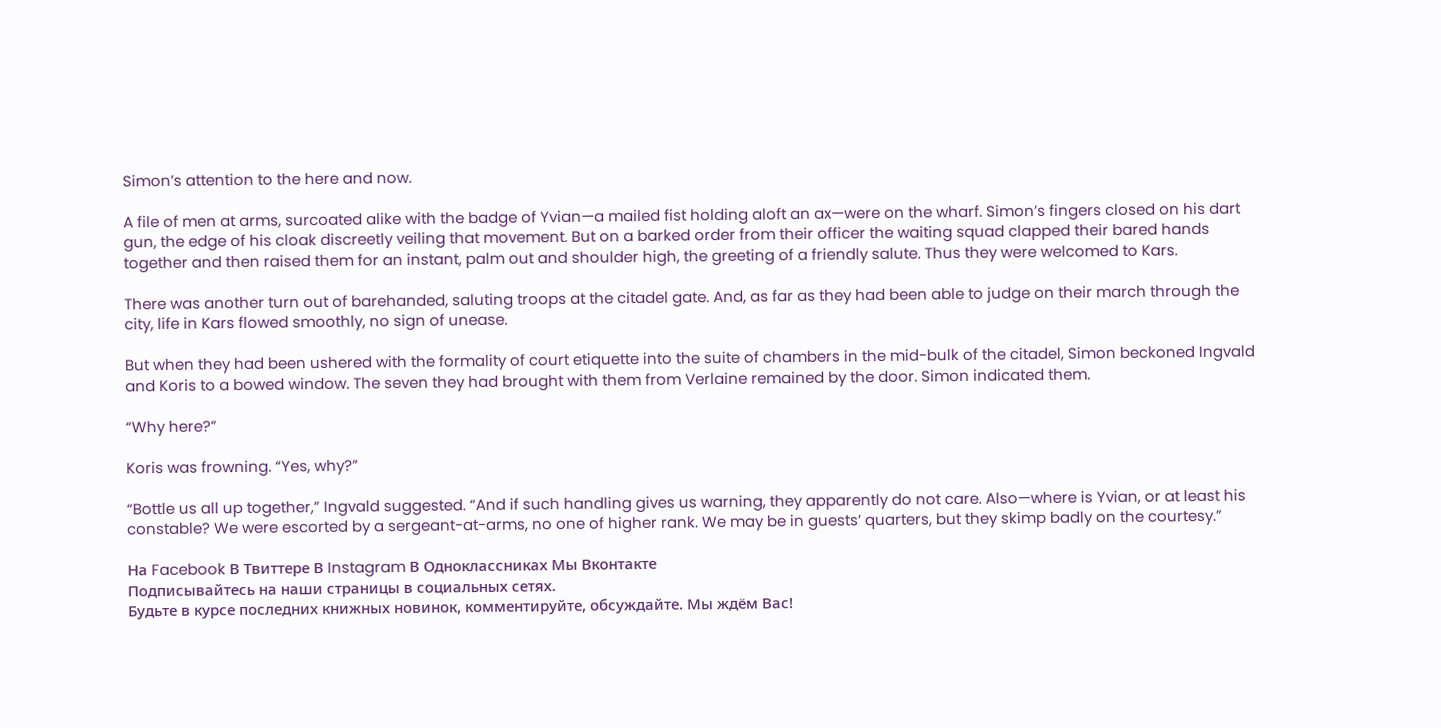Simon’s attention to the here and now.

A file of men at arms, surcoated alike with the badge of Yvian—a mailed fist holding aloft an ax—were on the wharf. Simon’s fingers closed on his dart gun, the edge of his cloak discreetly veiling that movement. But on a barked order from their officer the waiting squad clapped their bared hands together and then raised them for an instant, palm out and shoulder high, the greeting of a friendly salute. Thus they were welcomed to Kars.

There was another turn out of barehanded, saluting troops at the citadel gate. And, as far as they had been able to judge on their march through the city, life in Kars flowed smoothly, no sign of unease.

But when they had been ushered with the formality of court etiquette into the suite of chambers in the mid-bulk of the citadel, Simon beckoned Ingvald and Koris to a bowed window. The seven they had brought with them from Verlaine remained by the door. Simon indicated them.

“Why here?”

Koris was frowning. “Yes, why?”

“Bottle us all up together,” Ingvald suggested. “And if such handling gives us warning, they apparently do not care. Also—where is Yvian, or at least his constable? We were escorted by a sergeant-at-arms, no one of higher rank. We may be in guests’ quarters, but they skimp badly on the courtesy.”

На Facebook В Твиттере В Instagram В Одноклассниках Мы Вконтакте
Подписывайтесь на наши страницы в социальных сетях.
Будьте в курсе последних книжных новинок, комментируйте, обсуждайте. Мы ждём Вас!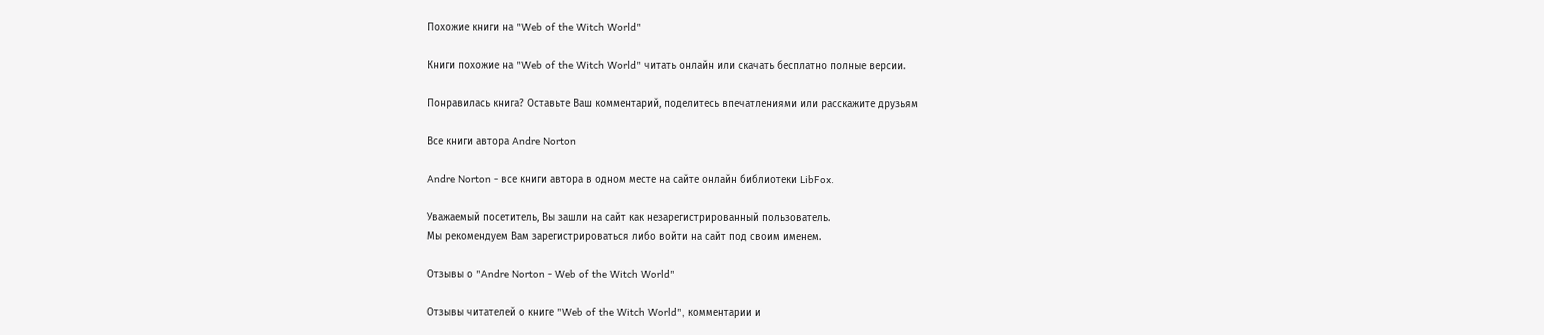Похожие книги на "Web of the Witch World"

Книги похожие на "Web of the Witch World" читать онлайн или скачать бесплатно полные версии.

Понравилась книга? Оставьте Ваш комментарий, поделитесь впечатлениями или расскажите друзьям

Все книги автора Andre Norton

Andre Norton - все книги автора в одном месте на сайте онлайн библиотеки LibFox.

Уважаемый посетитель, Вы зашли на сайт как незарегистрированный пользователь.
Мы рекомендуем Вам зарегистрироваться либо войти на сайт под своим именем.

Отзывы о "Andre Norton - Web of the Witch World"

Отзывы читателей о книге "Web of the Witch World", комментарии и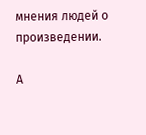мнения людей о произведении.

А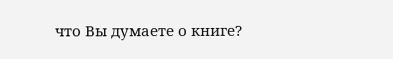что Вы думаете о книге?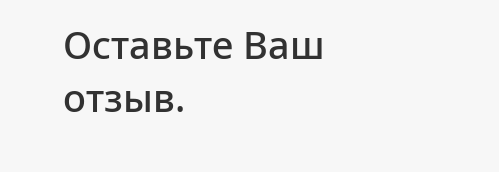Оставьте Ваш отзыв.